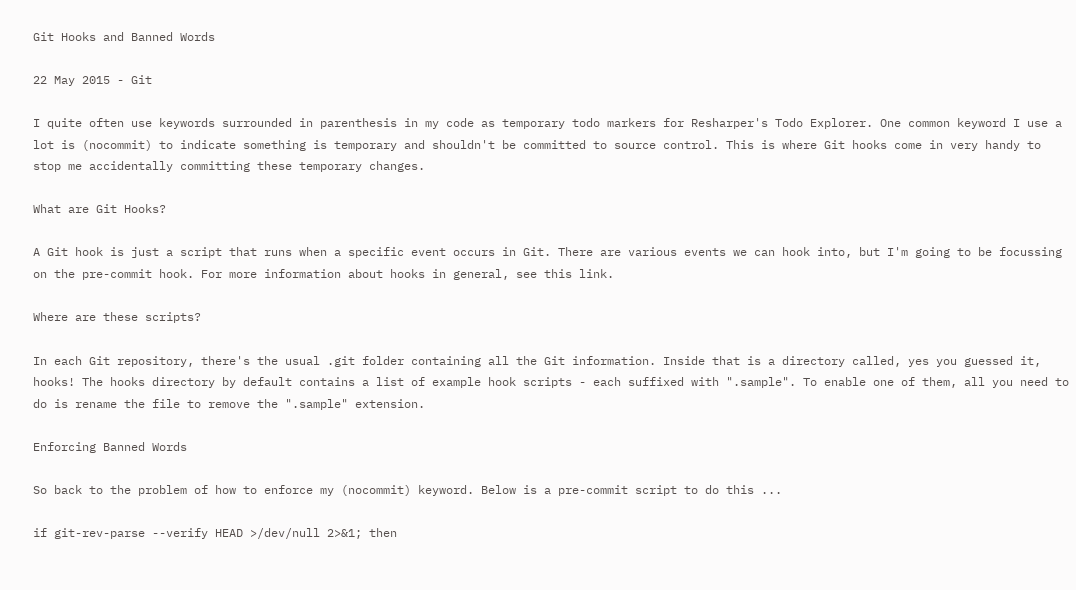Git Hooks and Banned Words

22 May 2015 - Git

I quite often use keywords surrounded in parenthesis in my code as temporary todo markers for Resharper's Todo Explorer. One common keyword I use a lot is (nocommit) to indicate something is temporary and shouldn't be committed to source control. This is where Git hooks come in very handy to stop me accidentally committing these temporary changes.

What are Git Hooks?

A Git hook is just a script that runs when a specific event occurs in Git. There are various events we can hook into, but I'm going to be focussing on the pre-commit hook. For more information about hooks in general, see this link.

Where are these scripts?

In each Git repository, there's the usual .git folder containing all the Git information. Inside that is a directory called, yes you guessed it, hooks! The hooks directory by default contains a list of example hook scripts - each suffixed with ".sample". To enable one of them, all you need to do is rename the file to remove the ".sample" extension.

Enforcing Banned Words

So back to the problem of how to enforce my (nocommit) keyword. Below is a pre-commit script to do this ...

if git-rev-parse --verify HEAD >/dev/null 2>&1; then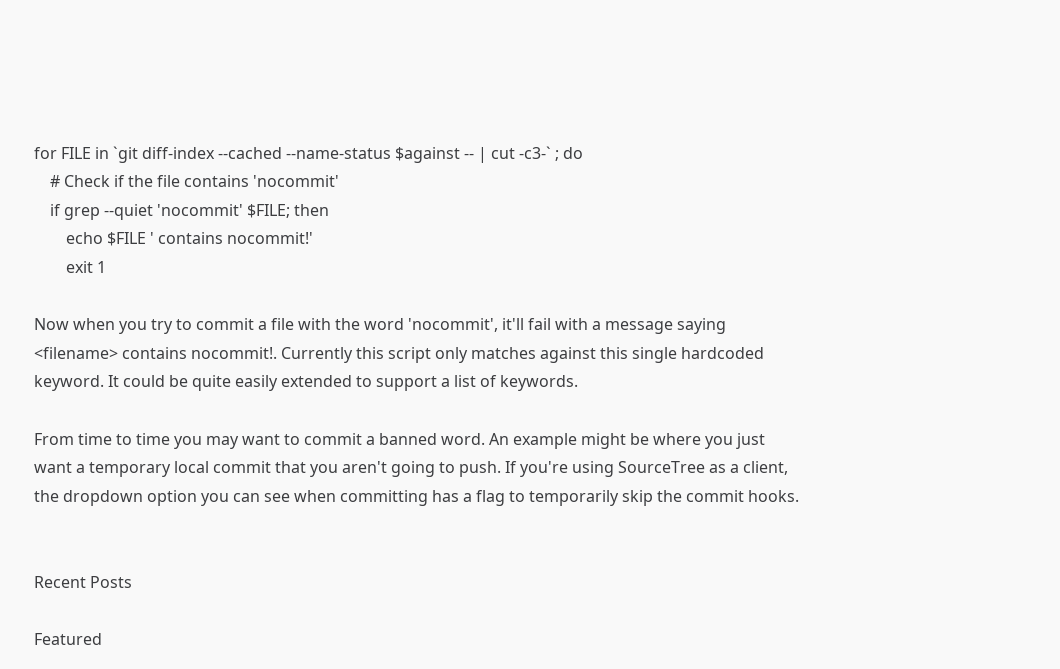for FILE in `git diff-index --cached --name-status $against -- | cut -c3-` ; do
    # Check if the file contains 'nocommit'
    if grep --quiet 'nocommit' $FILE; then
        echo $FILE ' contains nocommit!'
        exit 1

Now when you try to commit a file with the word 'nocommit', it'll fail with a message saying <filename> contains nocommit!. Currently this script only matches against this single hardcoded keyword. It could be quite easily extended to support a list of keywords.

From time to time you may want to commit a banned word. An example might be where you just want a temporary local commit that you aren't going to push. If you're using SourceTree as a client, the dropdown option you can see when committing has a flag to temporarily skip the commit hooks.


Recent Posts

Featured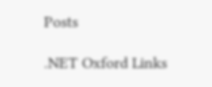Posts

.NET Oxford Links